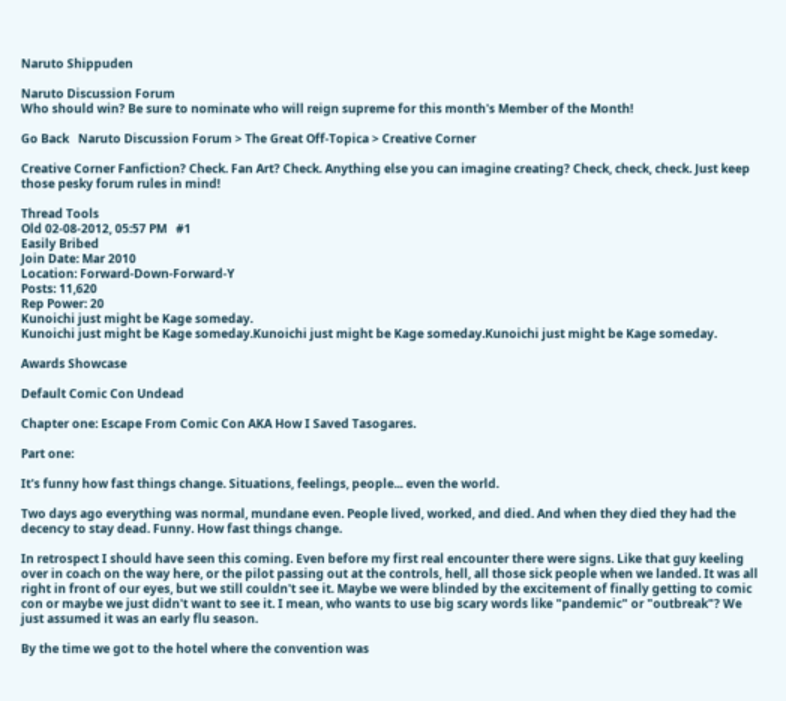Naruto Shippuden

Naruto Discussion Forum
Who should win? Be sure to nominate who will reign supreme for this month's Member of the Month!

Go Back   Naruto Discussion Forum > The Great Off-Topica > Creative Corner

Creative Corner Fanfiction? Check. Fan Art? Check. Anything else you can imagine creating? Check, check, check. Just keep those pesky forum rules in mind!

Thread Tools
Old 02-08-2012, 05:57 PM   #1
Easily Bribed
Join Date: Mar 2010
Location: Forward-Down-Forward-Y
Posts: 11,620
Rep Power: 20
Kunoichi just might be Kage someday.
Kunoichi just might be Kage someday.Kunoichi just might be Kage someday.Kunoichi just might be Kage someday.

Awards Showcase

Default Comic Con Undead

Chapter one: Escape From Comic Con AKA How I Saved Tasogares.

Part one:

It's funny how fast things change. Situations, feelings, people... even the world.

Two days ago everything was normal, mundane even. People lived, worked, and died. And when they died they had the decency to stay dead. Funny. How fast things change.

In retrospect I should have seen this coming. Even before my first real encounter there were signs. Like that guy keeling over in coach on the way here, or the pilot passing out at the controls, hell, all those sick people when we landed. It was all right in front of our eyes, but we still couldn't see it. Maybe we were blinded by the excitement of finally getting to comic con or maybe we just didn't want to see it. I mean, who wants to use big scary words like "pandemic" or "outbreak"? We just assumed it was an early flu season.

By the time we got to the hotel where the convention was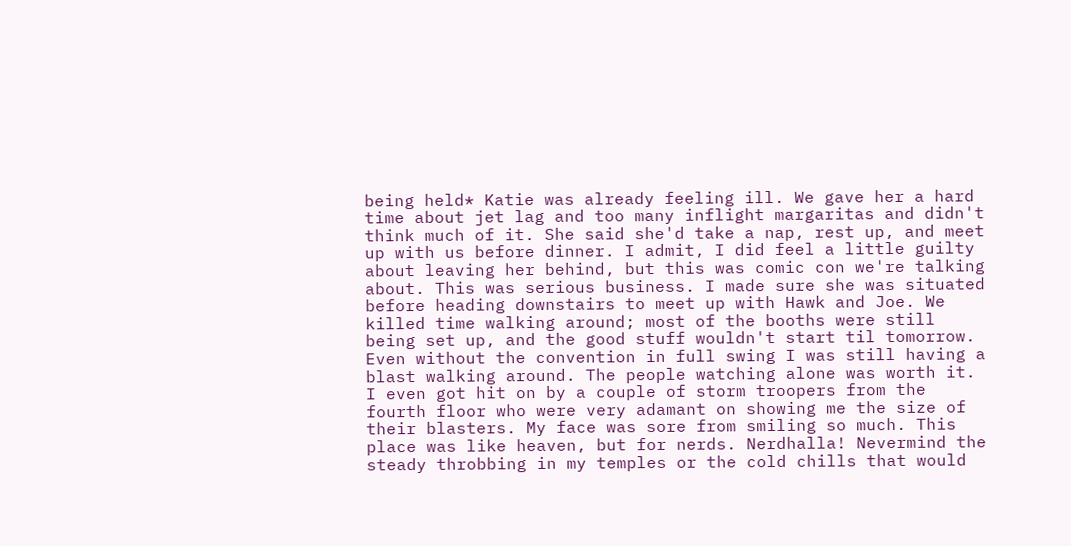being held* Katie was already feeling ill. We gave her a hard time about jet lag and too many inflight margaritas and didn't think much of it. She said she'd take a nap, rest up, and meet up with us before dinner. I admit, I did feel a little guilty about leaving her behind, but this was comic con we're talking about. This was serious business. I made sure she was situated before heading downstairs to meet up with Hawk and Joe. We killed time walking around; most of the booths were still being set up, and the good stuff wouldn't start til tomorrow. Even without the convention in full swing I was still having a blast walking around. The people watching alone was worth it. I even got hit on by a couple of storm troopers from the fourth floor who were very adamant on showing me the size of their blasters. My face was sore from smiling so much. This place was like heaven, but for nerds. Nerdhalla! Nevermind the steady throbbing in my temples or the cold chills that would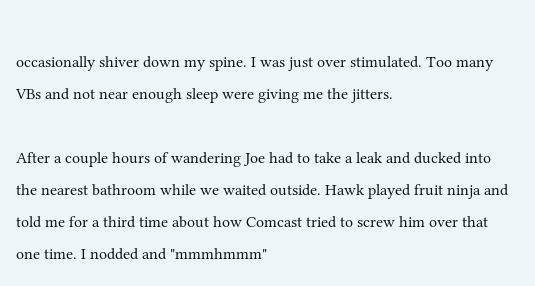occasionally shiver down my spine. I was just over stimulated. Too many VBs and not near enough sleep were giving me the jitters.

After a couple hours of wandering Joe had to take a leak and ducked into the nearest bathroom while we waited outside. Hawk played fruit ninja and told me for a third time about how Comcast tried to screw him over that one time. I nodded and "mmmhmmm"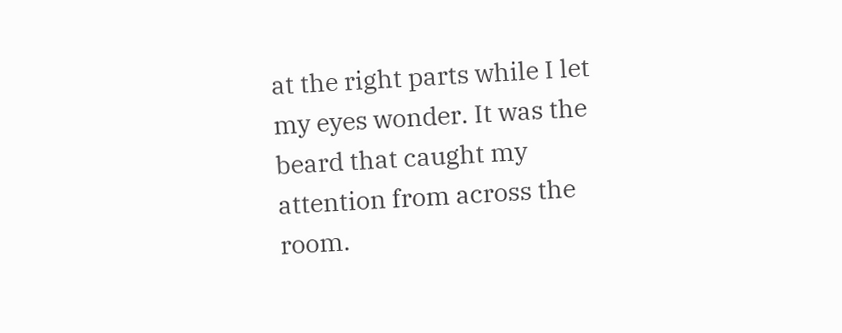at the right parts while I let my eyes wonder. It was the beard that caught my attention from across the room.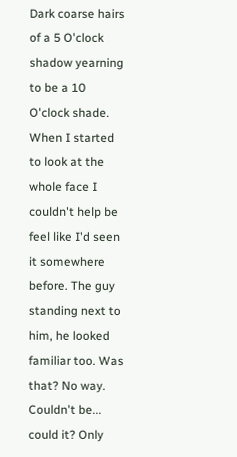Dark coarse hairs of a 5 O'clock shadow yearning to be a 10 O'clock shade. When I started to look at the whole face I couldn't help be feel like I'd seen it somewhere before. The guy standing next to him, he looked familiar too. Was that? No way. Couldn't be... could it? Only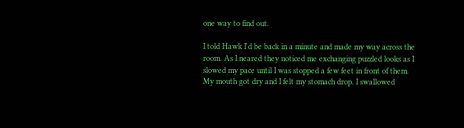one way to find out.

I told Hawk I'd be back in a minute and made my way across the room. As I neared they noticed me exchanging puzzled looks as I slowed my pace until I was stopped a few feet in front of them. My mouth got dry and I felt my stomach drop. I swallowed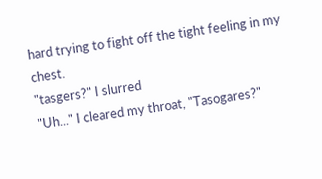hard trying to fight off the tight feeling in my chest.
"tasgers?" I slurred
"Uh..." I cleared my throat, "Tasogares?"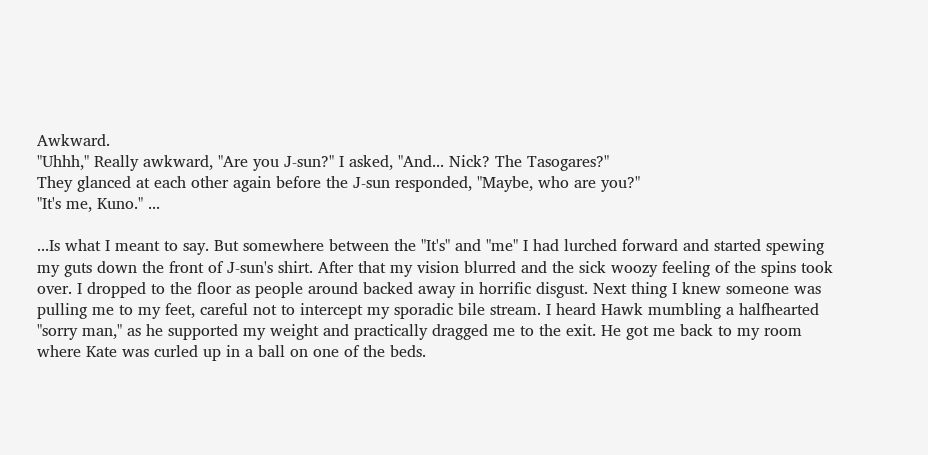Awkward.
"Uhhh," Really awkward, "Are you J-sun?" I asked, "And... Nick? The Tasogares?"
They glanced at each other again before the J-sun responded, "Maybe, who are you?"
"It's me, Kuno." ...

...Is what I meant to say. But somewhere between the "It's" and "me" I had lurched forward and started spewing my guts down the front of J-sun's shirt. After that my vision blurred and the sick woozy feeling of the spins took over. I dropped to the floor as people around backed away in horrific disgust. Next thing I knew someone was pulling me to my feet, careful not to intercept my sporadic bile stream. I heard Hawk mumbling a halfhearted "sorry man," as he supported my weight and practically dragged me to the exit. He got me back to my room where Kate was curled up in a ball on one of the beds.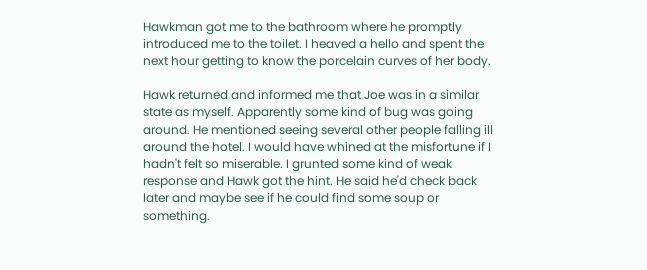Hawkman got me to the bathroom where he promptly introduced me to the toilet. I heaved a hello and spent the next hour getting to know the porcelain curves of her body.

Hawk returned and informed me that Joe was in a similar state as myself. Apparently some kind of bug was going around. He mentioned seeing several other people falling ill around the hotel. I would have whined at the misfortune if I hadn't felt so miserable. I grunted some kind of weak response and Hawk got the hint. He said he'd check back later and maybe see if he could find some soup or something.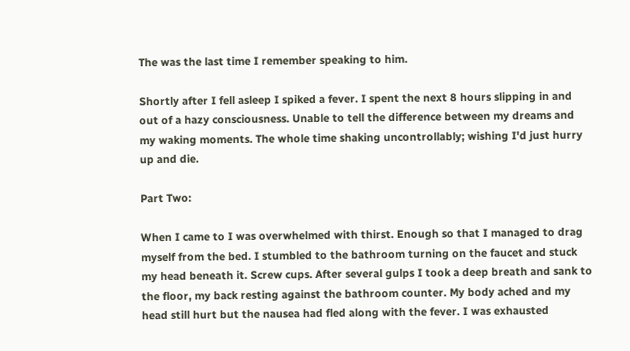The was the last time I remember speaking to him.

Shortly after I fell asleep I spiked a fever. I spent the next 8 hours slipping in and out of a hazy consciousness. Unable to tell the difference between my dreams and my waking moments. The whole time shaking uncontrollably; wishing I'd just hurry up and die.

Part Two:

When I came to I was overwhelmed with thirst. Enough so that I managed to drag myself from the bed. I stumbled to the bathroom turning on the faucet and stuck my head beneath it. Screw cups. After several gulps I took a deep breath and sank to the floor, my back resting against the bathroom counter. My body ached and my head still hurt but the nausea had fled along with the fever. I was exhausted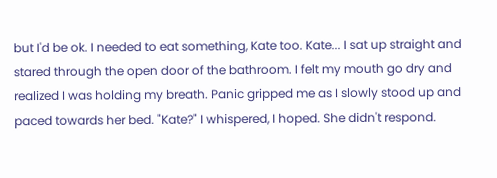but I'd be ok. I needed to eat something, Kate too. Kate... I sat up straight and stared through the open door of the bathroom. I felt my mouth go dry and realized I was holding my breath. Panic gripped me as I slowly stood up and paced towards her bed. "Kate?" I whispered, I hoped. She didn't respond.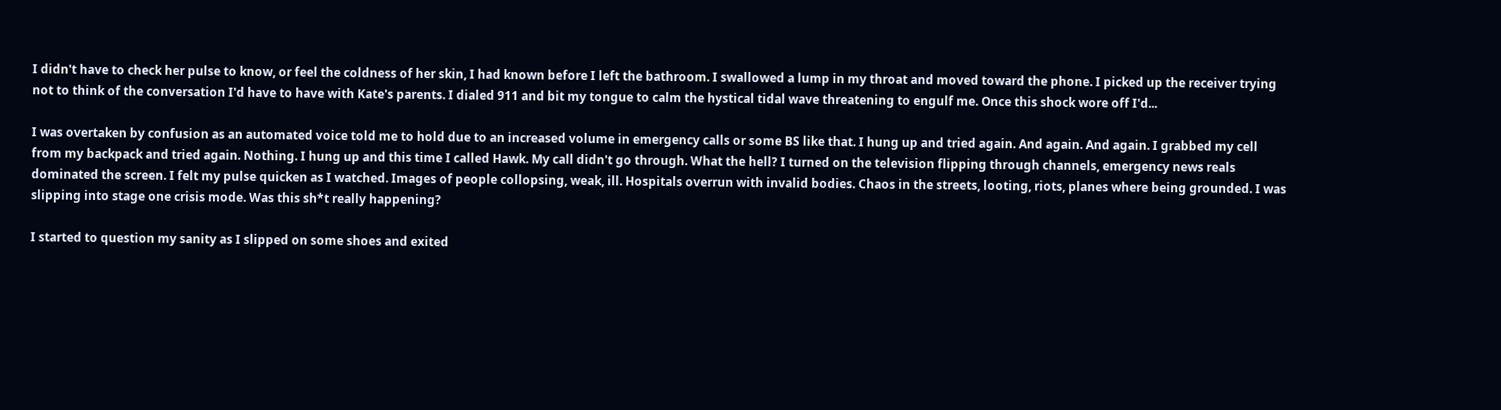I didn't have to check her pulse to know, or feel the coldness of her skin, I had known before I left the bathroom. I swallowed a lump in my throat and moved toward the phone. I picked up the receiver trying not to think of the conversation I'd have to have with Kate's parents. I dialed 911 and bit my tongue to calm the hystical tidal wave threatening to engulf me. Once this shock wore off I'd...

I was overtaken by confusion as an automated voice told me to hold due to an increased volume in emergency calls or some BS like that. I hung up and tried again. And again. And again. I grabbed my cell from my backpack and tried again. Nothing. I hung up and this time I called Hawk. My call didn't go through. What the hell? I turned on the television flipping through channels, emergency news reals dominated the screen. I felt my pulse quicken as I watched. Images of people collopsing, weak, ill. Hospitals overrun with invalid bodies. Chaos in the streets, looting, riots, planes where being grounded. I was slipping into stage one crisis mode. Was this sh*t really happening?

I started to question my sanity as I slipped on some shoes and exited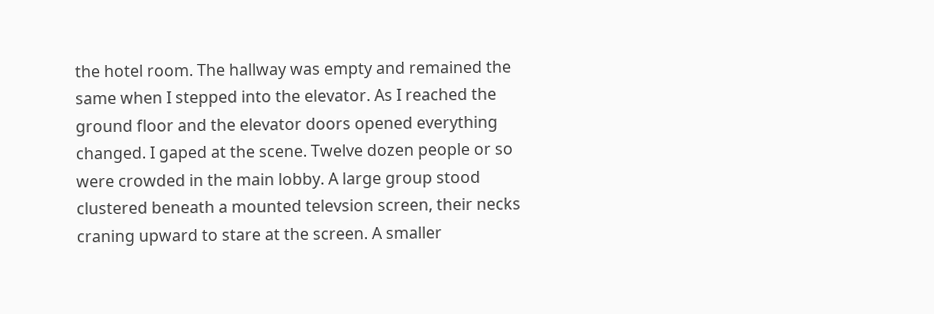the hotel room. The hallway was empty and remained the same when I stepped into the elevator. As I reached the ground floor and the elevator doors opened everything changed. I gaped at the scene. Twelve dozen people or so were crowded in the main lobby. A large group stood clustered beneath a mounted televsion screen, their necks craning upward to stare at the screen. A smaller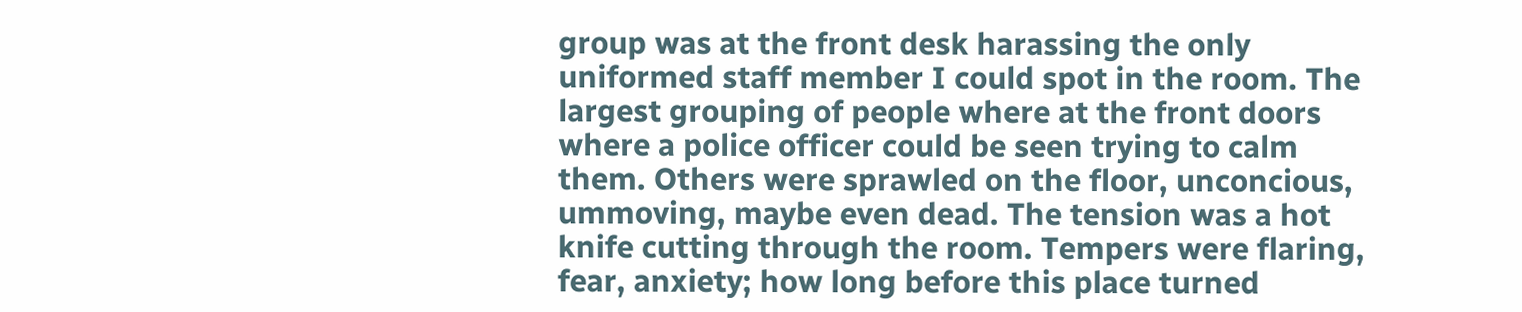group was at the front desk harassing the only uniformed staff member I could spot in the room. The largest grouping of people where at the front doors where a police officer could be seen trying to calm them. Others were sprawled on the floor, unconcious, ummoving, maybe even dead. The tension was a hot knife cutting through the room. Tempers were flaring, fear, anxiety; how long before this place turned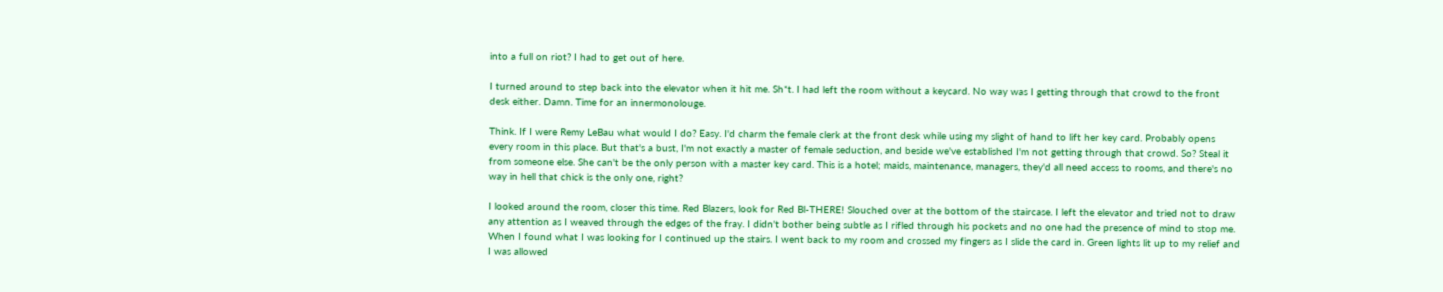into a full on riot? I had to get out of here.

I turned around to step back into the elevator when it hit me. Sh*t. I had left the room without a keycard. No way was I getting through that crowd to the front desk either. Damn. Time for an innermonolouge.

Think. If I were Remy LeBau what would I do? Easy. I'd charm the female clerk at the front desk while using my slight of hand to lift her key card. Probably opens every room in this place. But that's a bust, I'm not exactly a master of female seduction, and beside we've established I'm not getting through that crowd. So? Steal it from someone else. She can't be the only person with a master key card. This is a hotel; maids, maintenance, managers, they'd all need access to rooms, and there's no way in hell that chick is the only one, right?

I looked around the room, closer this time. Red Blazers, look for Red Bl-THERE! Slouched over at the bottom of the staircase. I left the elevator and tried not to draw any attention as I weaved through the edges of the fray. I didn't bother being subtle as I rifled through his pockets and no one had the presence of mind to stop me. When I found what I was looking for I continued up the stairs. I went back to my room and crossed my fingers as I slide the card in. Green lights lit up to my relief and I was allowed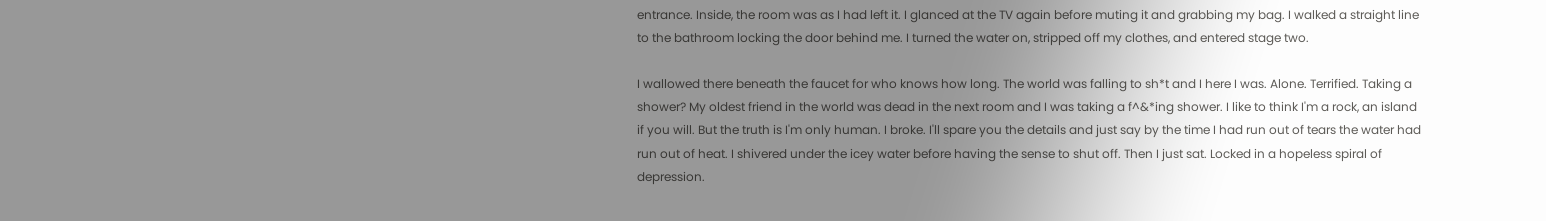entrance. Inside, the room was as I had left it. I glanced at the TV again before muting it and grabbing my bag. I walked a straight line to the bathroom locking the door behind me. I turned the water on, stripped off my clothes, and entered stage two.

I wallowed there beneath the faucet for who knows how long. The world was falling to sh*t and I here I was. Alone. Terrified. Taking a shower? My oldest friend in the world was dead in the next room and I was taking a f^&*ing shower. I like to think I'm a rock, an island if you will. But the truth is I'm only human. I broke. I'll spare you the details and just say by the time I had run out of tears the water had run out of heat. I shivered under the icey water before having the sense to shut off. Then I just sat. Locked in a hopeless spiral of depression.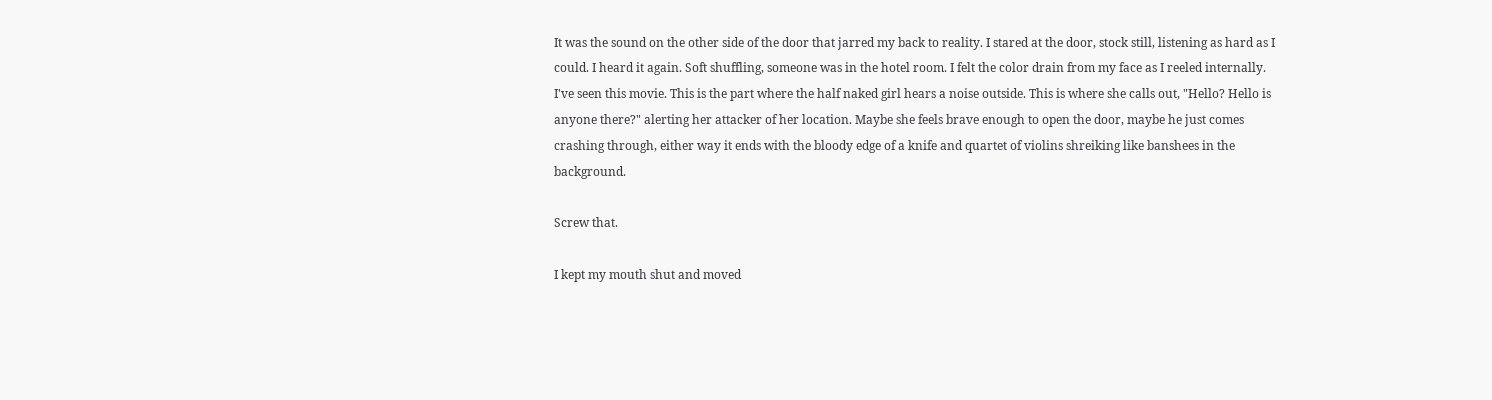It was the sound on the other side of the door that jarred my back to reality. I stared at the door, stock still, listening as hard as I could. I heard it again. Soft shuffling, someone was in the hotel room. I felt the color drain from my face as I reeled internally. I've seen this movie. This is the part where the half naked girl hears a noise outside. This is where she calls out, "Hello? Hello is anyone there?" alerting her attacker of her location. Maybe she feels brave enough to open the door, maybe he just comes crashing through, either way it ends with the bloody edge of a knife and quartet of violins shreiking like banshees in the background.

Screw that.

I kept my mouth shut and moved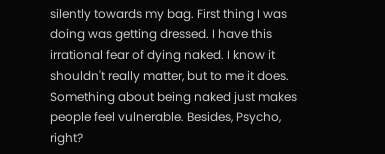silently towards my bag. First thing I was doing was getting dressed. I have this irrational fear of dying naked. I know it shouldn't really matter, but to me it does. Something about being naked just makes people feel vulnerable. Besides, Psycho, right?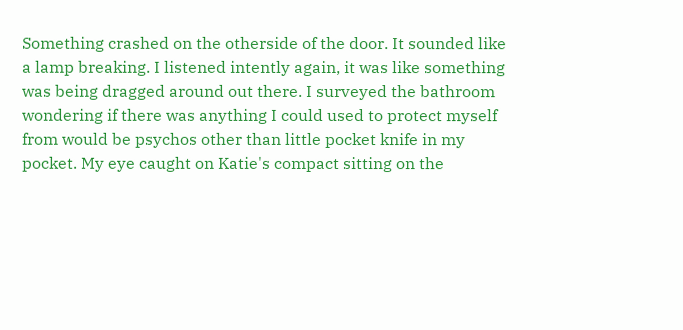Something crashed on the otherside of the door. It sounded like a lamp breaking. I listened intently again, it was like something was being dragged around out there. I surveyed the bathroom wondering if there was anything I could used to protect myself from would be psychos other than little pocket knife in my pocket. My eye caught on Katie's compact sitting on the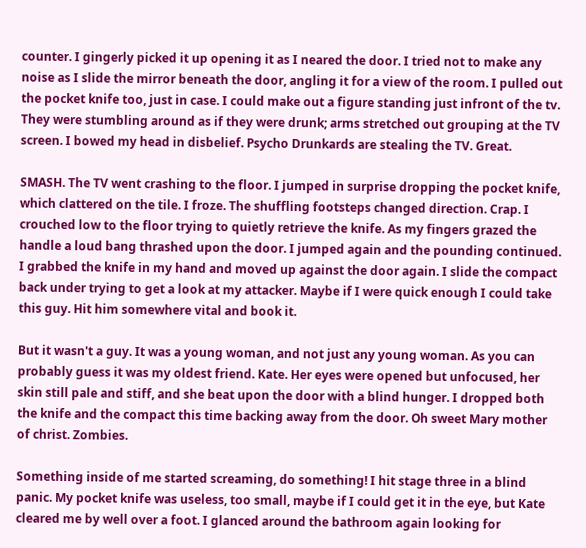counter. I gingerly picked it up opening it as I neared the door. I tried not to make any noise as I slide the mirror beneath the door, angling it for a view of the room. I pulled out the pocket knife too, just in case. I could make out a figure standing just infront of the tv. They were stumbling around as if they were drunk; arms stretched out grouping at the TV screen. I bowed my head in disbelief. Psycho Drunkards are stealing the TV. Great.

SMASH. The TV went crashing to the floor. I jumped in surprise dropping the pocket knife, which clattered on the tile. I froze. The shuffling footsteps changed direction. Crap. I crouched low to the floor trying to quietly retrieve the knife. As my fingers grazed the handle a loud bang thrashed upon the door. I jumped again and the pounding continued. I grabbed the knife in my hand and moved up against the door again. I slide the compact back under trying to get a look at my attacker. Maybe if I were quick enough I could take this guy. Hit him somewhere vital and book it.

But it wasn't a guy. It was a young woman, and not just any young woman. As you can probably guess it was my oldest friend. Kate. Her eyes were opened but unfocused, her skin still pale and stiff, and she beat upon the door with a blind hunger. I dropped both the knife and the compact this time backing away from the door. Oh sweet Mary mother of christ. Zombies.

Something inside of me started screaming, do something! I hit stage three in a blind panic. My pocket knife was useless, too small, maybe if I could get it in the eye, but Kate cleared me by well over a foot. I glanced around the bathroom again looking for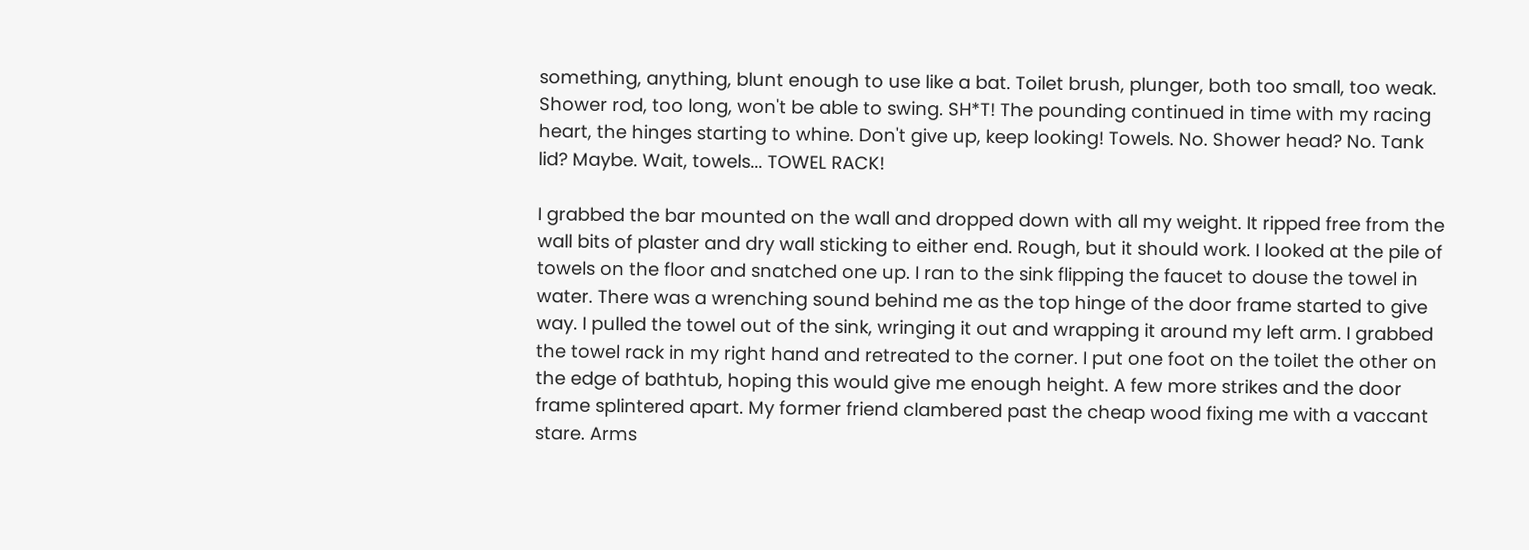something, anything, blunt enough to use like a bat. Toilet brush, plunger, both too small, too weak. Shower rod, too long, won't be able to swing. SH*T! The pounding continued in time with my racing heart, the hinges starting to whine. Don't give up, keep looking! Towels. No. Shower head? No. Tank lid? Maybe. Wait, towels... TOWEL RACK!

I grabbed the bar mounted on the wall and dropped down with all my weight. It ripped free from the wall bits of plaster and dry wall sticking to either end. Rough, but it should work. I looked at the pile of towels on the floor and snatched one up. I ran to the sink flipping the faucet to douse the towel in water. There was a wrenching sound behind me as the top hinge of the door frame started to give way. I pulled the towel out of the sink, wringing it out and wrapping it around my left arm. I grabbed the towel rack in my right hand and retreated to the corner. I put one foot on the toilet the other on the edge of bathtub, hoping this would give me enough height. A few more strikes and the door frame splintered apart. My former friend clambered past the cheap wood fixing me with a vaccant stare. Arms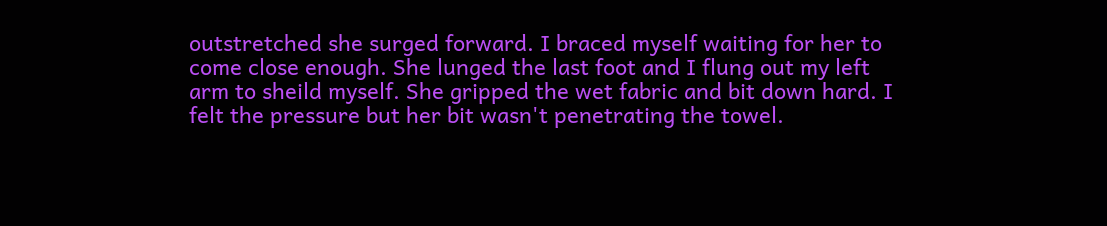outstretched she surged forward. I braced myself waiting for her to come close enough. She lunged the last foot and I flung out my left arm to sheild myself. She gripped the wet fabric and bit down hard. I felt the pressure but her bit wasn't penetrating the towel.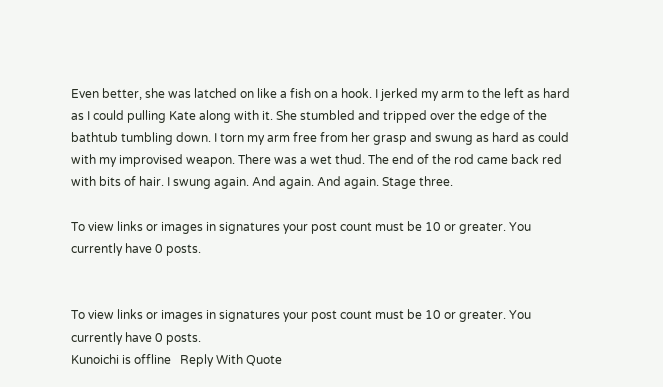Even better, she was latched on like a fish on a hook. I jerked my arm to the left as hard as I could pulling Kate along with it. She stumbled and tripped over the edge of the bathtub tumbling down. I torn my arm free from her grasp and swung as hard as could with my improvised weapon. There was a wet thud. The end of the rod came back red with bits of hair. I swung again. And again. And again. Stage three.

To view links or images in signatures your post count must be 10 or greater. You currently have 0 posts.


To view links or images in signatures your post count must be 10 or greater. You currently have 0 posts.
Kunoichi is offline   Reply With Quote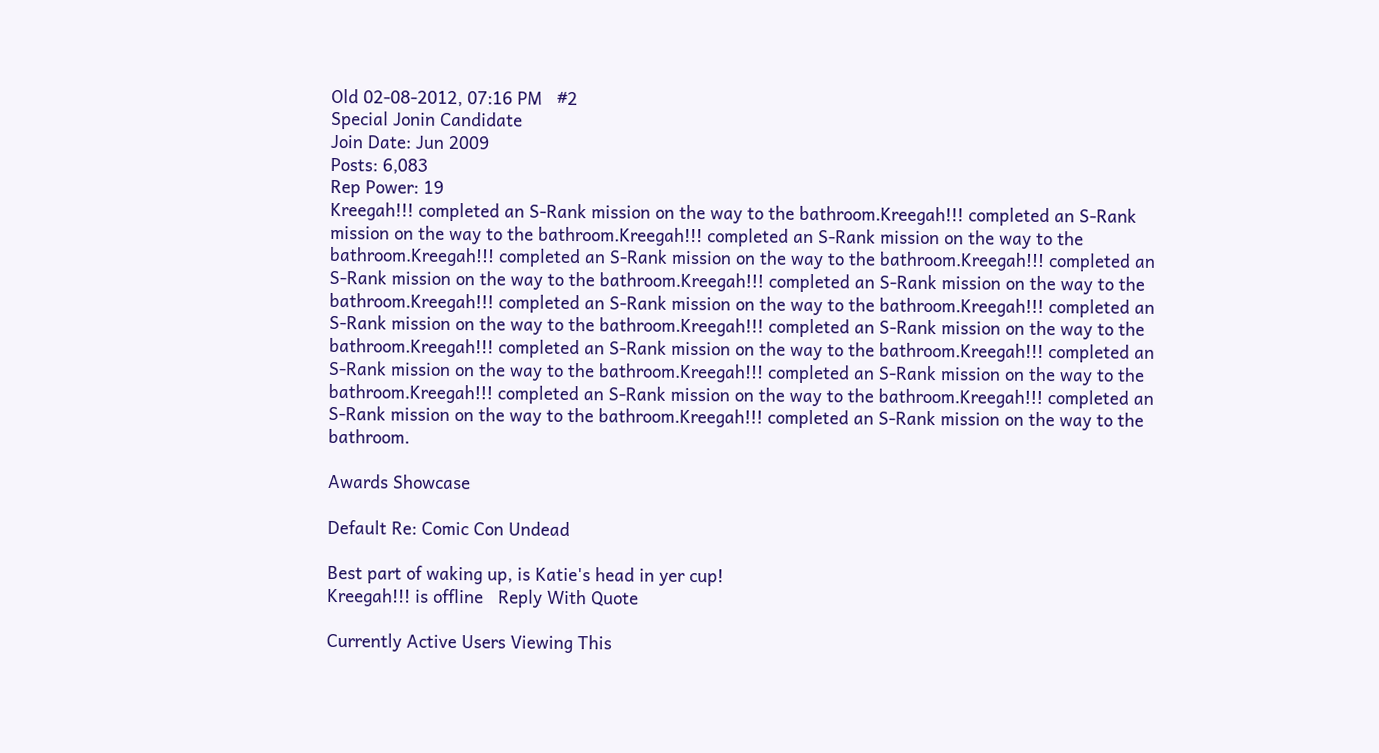Old 02-08-2012, 07:16 PM   #2
Special Jonin Candidate
Join Date: Jun 2009
Posts: 6,083
Rep Power: 19
Kreegah!!! completed an S-Rank mission on the way to the bathroom.Kreegah!!! completed an S-Rank mission on the way to the bathroom.Kreegah!!! completed an S-Rank mission on the way to the bathroom.Kreegah!!! completed an S-Rank mission on the way to the bathroom.Kreegah!!! completed an S-Rank mission on the way to the bathroom.Kreegah!!! completed an S-Rank mission on the way to the bathroom.Kreegah!!! completed an S-Rank mission on the way to the bathroom.Kreegah!!! completed an S-Rank mission on the way to the bathroom.Kreegah!!! completed an S-Rank mission on the way to the bathroom.Kreegah!!! completed an S-Rank mission on the way to the bathroom.Kreegah!!! completed an S-Rank mission on the way to the bathroom.Kreegah!!! completed an S-Rank mission on the way to the bathroom.Kreegah!!! completed an S-Rank mission on the way to the bathroom.Kreegah!!! completed an S-Rank mission on the way to the bathroom.Kreegah!!! completed an S-Rank mission on the way to the bathroom.

Awards Showcase

Default Re: Comic Con Undead

Best part of waking up, is Katie's head in yer cup!
Kreegah!!! is offline   Reply With Quote

Currently Active Users Viewing This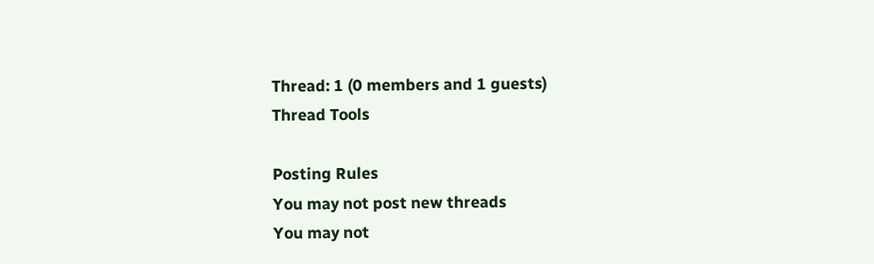Thread: 1 (0 members and 1 guests)
Thread Tools

Posting Rules
You may not post new threads
You may not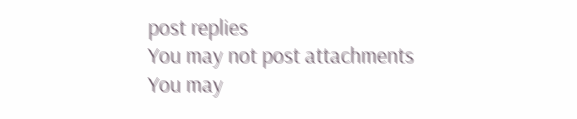post replies
You may not post attachments
You may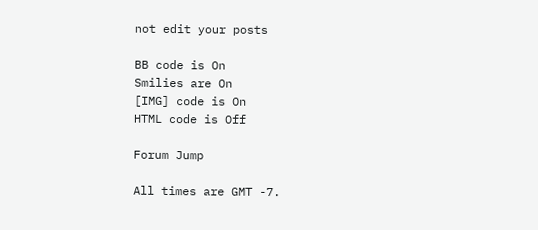not edit your posts

BB code is On
Smilies are On
[IMG] code is On
HTML code is Off

Forum Jump

All times are GMT -7.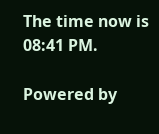The time now is 08:41 PM.

Powered by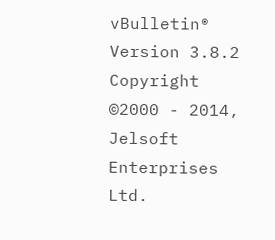vBulletin® Version 3.8.2
Copyright ©2000 - 2014, Jelsoft Enterprises Ltd.